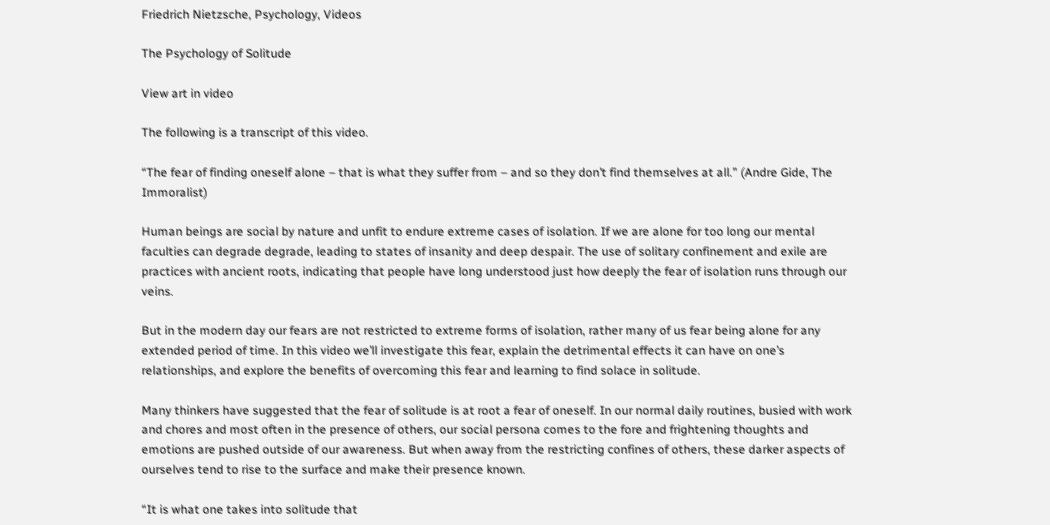Friedrich Nietzsche, Psychology, Videos

The Psychology of Solitude

View art in video

The following is a transcript of this video.

“The fear of finding oneself alone – that is what they suffer from – and so they don’t find themselves at all.” (Andre Gide, The Immoralist)

Human beings are social by nature and unfit to endure extreme cases of isolation. If we are alone for too long our mental faculties can degrade degrade, leading to states of insanity and deep despair. The use of solitary confinement and exile are practices with ancient roots, indicating that people have long understood just how deeply the fear of isolation runs through our veins.

But in the modern day our fears are not restricted to extreme forms of isolation, rather many of us fear being alone for any extended period of time. In this video we’ll investigate this fear, explain the detrimental effects it can have on one’s relationships, and explore the benefits of overcoming this fear and learning to find solace in solitude.

Many thinkers have suggested that the fear of solitude is at root a fear of oneself. In our normal daily routines, busied with work and chores and most often in the presence of others, our social persona comes to the fore and frightening thoughts and emotions are pushed outside of our awareness. But when away from the restricting confines of others, these darker aspects of ourselves tend to rise to the surface and make their presence known.

“It is what one takes into solitude that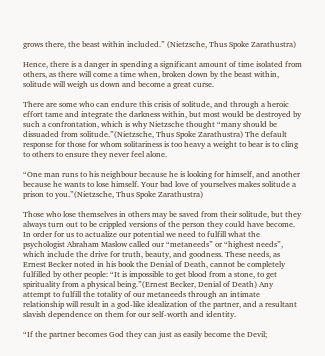grows there, the beast within included.” (Nietzsche, Thus Spoke Zarathustra)

Hence, there is a danger in spending a significant amount of time isolated from others, as there will come a time when, broken down by the beast within, solitude will weigh us down and become a great curse.

There are some who can endure this crisis of solitude, and through a heroic effort tame and integrate the darkness within, but most would be destroyed by such a confrontation, which is why Nietzsche thought “many should be dissuaded from solitude.”(Nietzsche, Thus Spoke Zarathustra) The default response for those for whom solitariness is too heavy a weight to bear is to cling to others to ensure they never feel alone.

“One man runs to his neighbour because he is looking for himself, and another because he wants to lose himself. Your bad love of yourselves makes solitude a prison to you.”(Nietzsche, Thus Spoke Zarathustra)

Those who lose themselves in others may be saved from their solitude, but they always turn out to be crippled versions of the person they could have become. In order for us to actualize our potential we need to fulfill what the psychologist Abraham Maslow called our “metaneeds” or “highest needs”, which include the drive for truth, beauty, and goodness. These needs, as Ernest Becker noted in his book the Denial of Death, cannot be completely fulfilled by other people: “It is impossible to get blood from a stone, to get spirituality from a physical being.”(Ernest Becker, Denial of Death) Any attempt to fulfill the totality of our metaneeds through an intimate relationship will result in a god-like idealization of the partner, and a resultant slavish dependence on them for our self-worth and identity.

“If the partner becomes God they can just as easily become the Devil;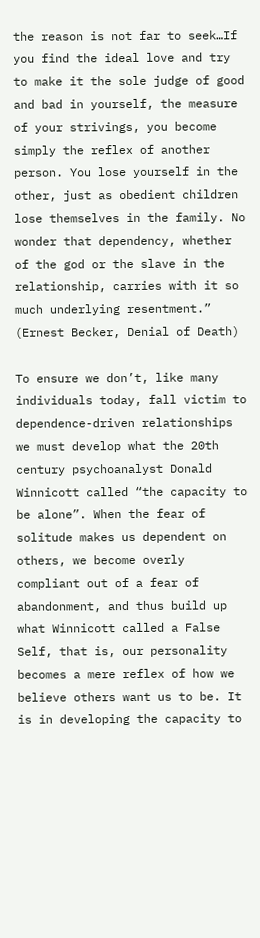the reason is not far to seek…If you find the ideal love and try to make it the sole judge of good and bad in yourself, the measure of your strivings, you become simply the reflex of another person. You lose yourself in the other, just as obedient children lose themselves in the family. No wonder that dependency, whether of the god or the slave in the relationship, carries with it so much underlying resentment.” (Ernest Becker, Denial of Death)

To ensure we don’t, like many individuals today, fall victim to dependence-driven relationships we must develop what the 20th century psychoanalyst Donald Winnicott called “the capacity to be alone”. When the fear of solitude makes us dependent on others, we become overly compliant out of a fear of abandonment, and thus build up what Winnicott called a False Self, that is, our personality becomes a mere reflex of how we believe others want us to be. It is in developing the capacity to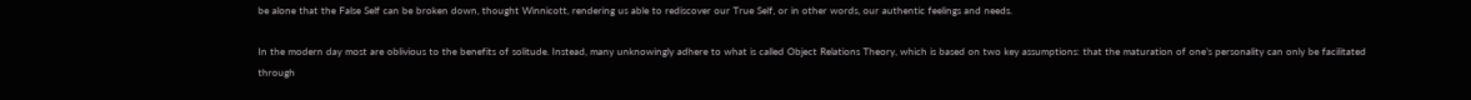be alone that the False Self can be broken down, thought Winnicott, rendering us able to rediscover our True Self, or in other words, our authentic feelings and needs.

In the modern day most are oblivious to the benefits of solitude. Instead, many unknowingly adhere to what is called Object Relations Theory, which is based on two key assumptions: that the maturation of one’s personality can only be facilitated through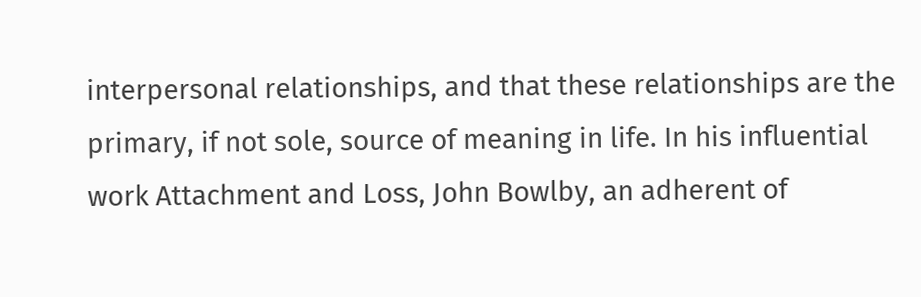interpersonal relationships, and that these relationships are the primary, if not sole, source of meaning in life. In his influential work Attachment and Loss, John Bowlby, an adherent of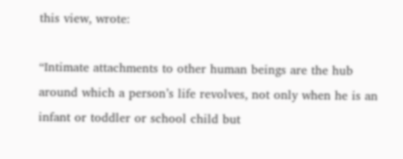this view, wrote:

“Intimate attachments to other human beings are the hub around which a person’s life revolves, not only when he is an infant or toddler or school child but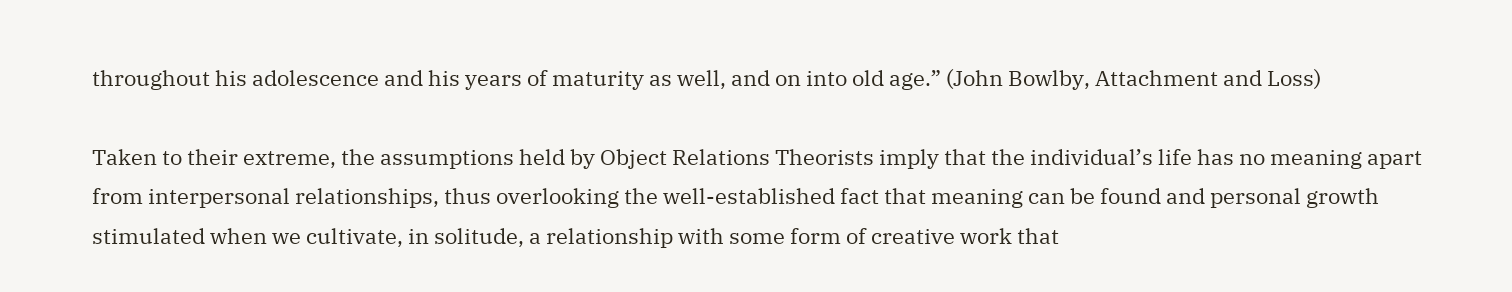throughout his adolescence and his years of maturity as well, and on into old age.” (John Bowlby, Attachment and Loss)

Taken to their extreme, the assumptions held by Object Relations Theorists imply that the individual’s life has no meaning apart from interpersonal relationships, thus overlooking the well-established fact that meaning can be found and personal growth stimulated when we cultivate, in solitude, a relationship with some form of creative work that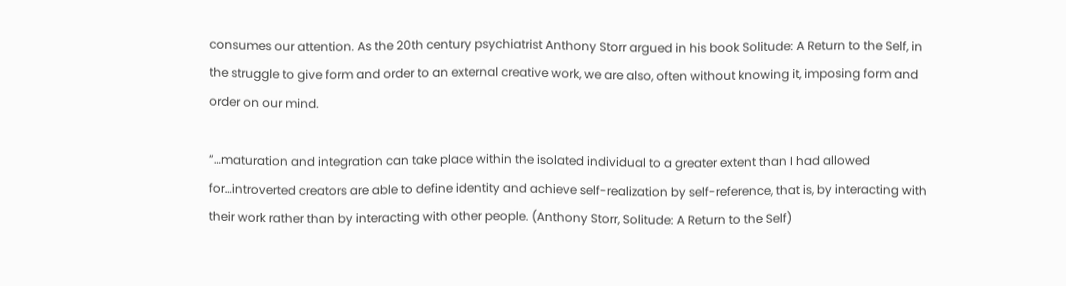consumes our attention. As the 20th century psychiatrist Anthony Storr argued in his book Solitude: A Return to the Self, in the struggle to give form and order to an external creative work, we are also, often without knowing it, imposing form and order on our mind.

“…maturation and integration can take place within the isolated individual to a greater extent than I had allowed for…introverted creators are able to define identity and achieve self-realization by self-reference, that is, by interacting with their work rather than by interacting with other people. (Anthony Storr, Solitude: A Return to the Self)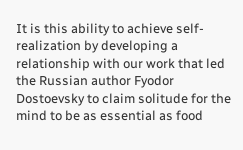It is this ability to achieve self-realization by developing a relationship with our work that led the Russian author Fyodor Dostoevsky to claim solitude for the mind to be as essential as food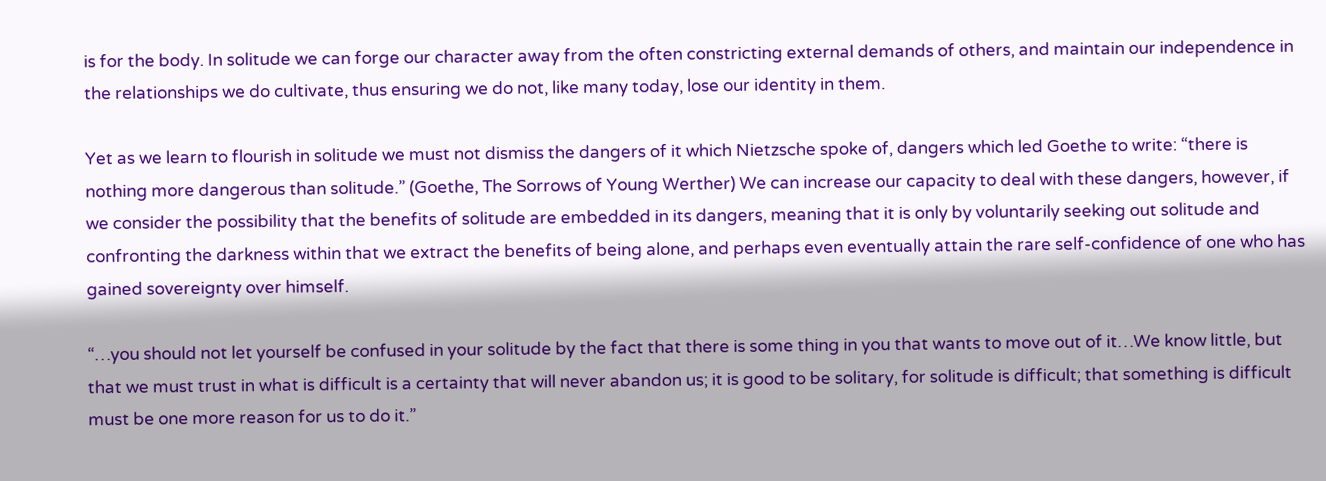is for the body. In solitude we can forge our character away from the often constricting external demands of others, and maintain our independence in the relationships we do cultivate, thus ensuring we do not, like many today, lose our identity in them.

Yet as we learn to flourish in solitude we must not dismiss the dangers of it which Nietzsche spoke of, dangers which led Goethe to write: “there is nothing more dangerous than solitude.” (Goethe, The Sorrows of Young Werther) We can increase our capacity to deal with these dangers, however, if we consider the possibility that the benefits of solitude are embedded in its dangers, meaning that it is only by voluntarily seeking out solitude and confronting the darkness within that we extract the benefits of being alone, and perhaps even eventually attain the rare self-confidence of one who has gained sovereignty over himself.

“…you should not let yourself be confused in your solitude by the fact that there is some thing in you that wants to move out of it…We know little, but that we must trust in what is difficult is a certainty that will never abandon us; it is good to be solitary, for solitude is difficult; that something is difficult must be one more reason for us to do it.”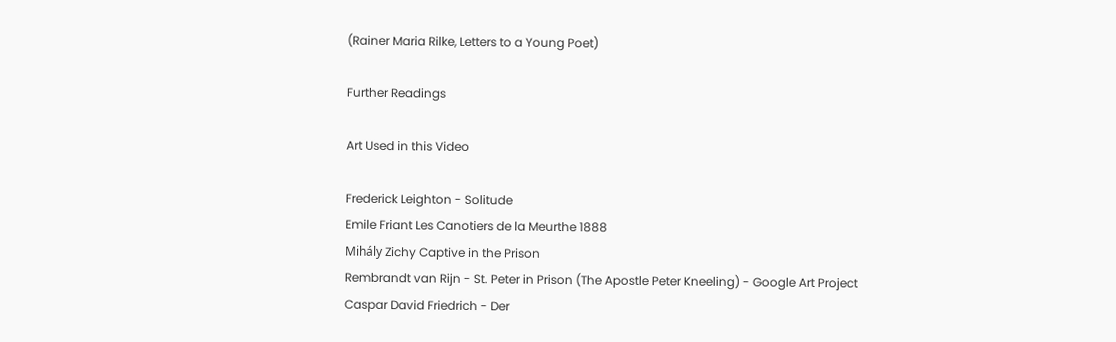(Rainer Maria Rilke, Letters to a Young Poet)

Further Readings

Art Used in this Video

Frederick Leighton - Solitude
Emile Friant Les Canotiers de la Meurthe 1888
Mihály Zichy Captive in the Prison
Rembrandt van Rijn - St. Peter in Prison (The Apostle Peter Kneeling) - Google Art Project
Caspar David Friedrich - Der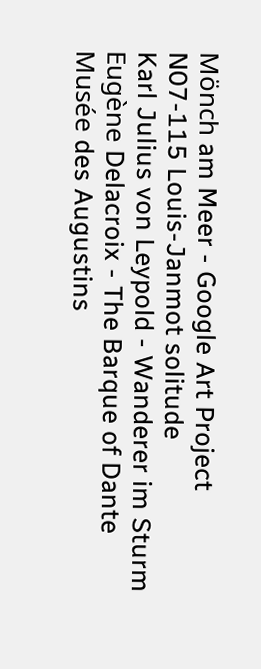Mönch am Meer - Google Art Project
N07-115 Louis-Janmot solitude
Karl Julius von Leypold - Wanderer im Sturm
Eugène Delacroix - The Barque of Dante
Musée des Augustins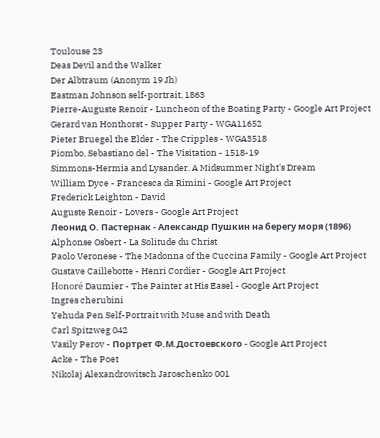Toulouse 23
Deas Devil and the Walker
Der Albtraum (Anonym 19 Jh)
Eastman Johnson self-portrait, 1863
Pierre-Auguste Renoir - Luncheon of the Boating Party - Google Art Project
Gerard van Honthorst - Supper Party - WGA11652
Pieter Bruegel the Elder - The Cripples - WGA3518
Piombo, Sebastiano del - The Visitation - 1518-19
Simmons-Hermia and Lysander. A Midsummer Night's Dream
William Dyce - Francesca da Rimini - Google Art Project
Frederick Leighton - David
Auguste Renoir - Lovers - Google Art Project
Леонид О. Пастернак - Александр Пушкин на берегу моря (1896)
Alphonse Osbert - La Solitude du Christ
Paolo Veronese - The Madonna of the Cuccina Family - Google Art Project
Gustave Caillebotte - Henri Cordier - Google Art Project
Honoré Daumier - The Painter at His Easel - Google Art Project
Ingres cherubini
Yehuda Pen Self-Portrait with Muse and with Death
Carl Spitzweg 042
Vasily Perov - Портрет Ф.М.Достоевского - Google Art Project
Acke - The Poet
Nikolaj Alexandrowitsch Jaroschenko 001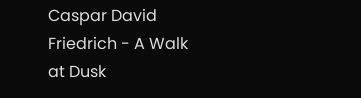Caspar David Friedrich - A Walk at Dusk